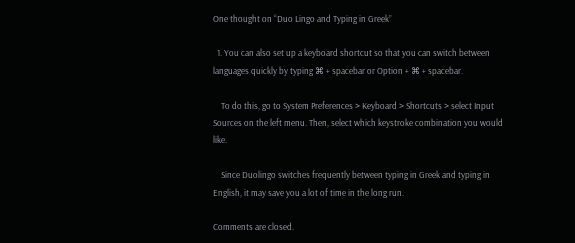One thought on “Duo Lingo and Typing in Greek”

  1. You can also set up a keyboard shortcut so that you can switch between languages quickly by typing ⌘ + spacebar or Option + ⌘ + spacebar.

    To do this, go to System Preferences > Keyboard > Shortcuts > select Input Sources on the left menu. Then, select which keystroke combination you would like.

    Since Duolingo switches frequently between typing in Greek and typing in English, it may save you a lot of time in the long run.

Comments are closed.